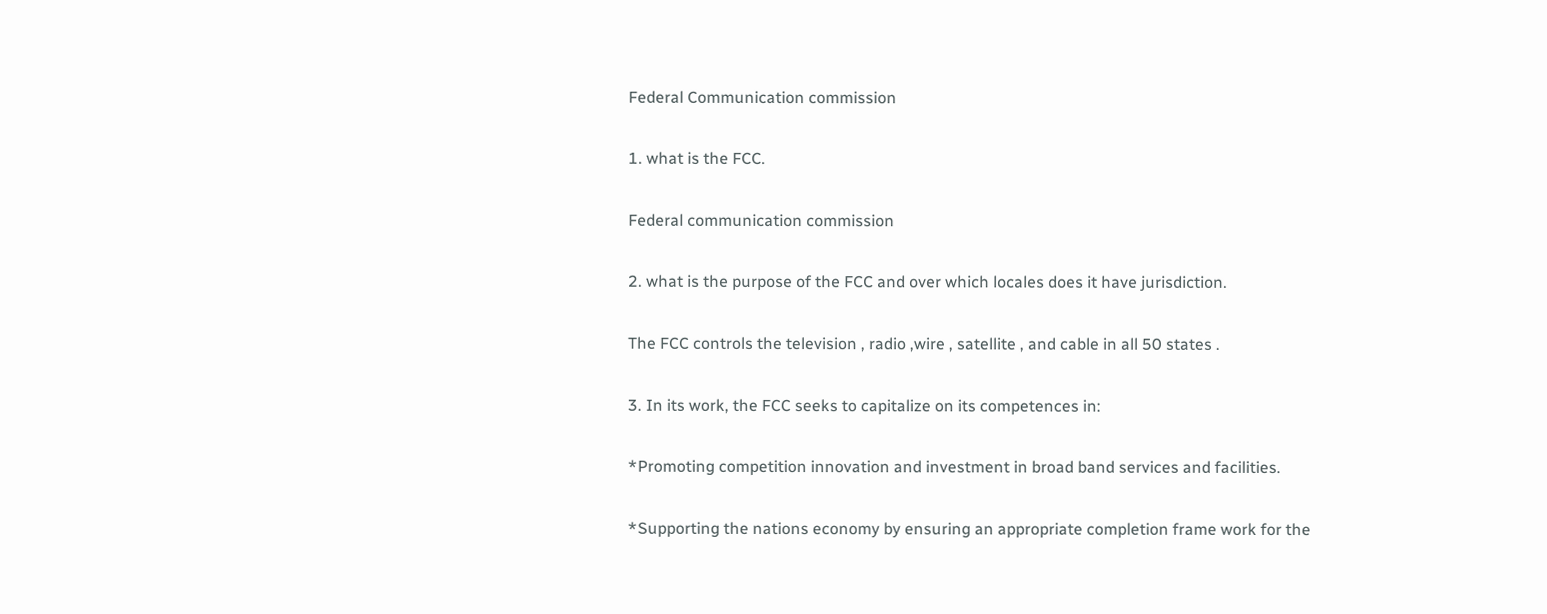Federal Communication commission

1. what is the FCC.

Federal communication commission

2. what is the purpose of the FCC and over which locales does it have jurisdiction.

The FCC controls the television , radio ,wire , satellite , and cable in all 50 states .

3. In its work, the FCC seeks to capitalize on its competences in:

*Promoting competition innovation and investment in broad band services and facilities.

*Supporting the nations economy by ensuring an appropriate completion frame work for the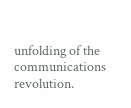unfolding of the communications revolution.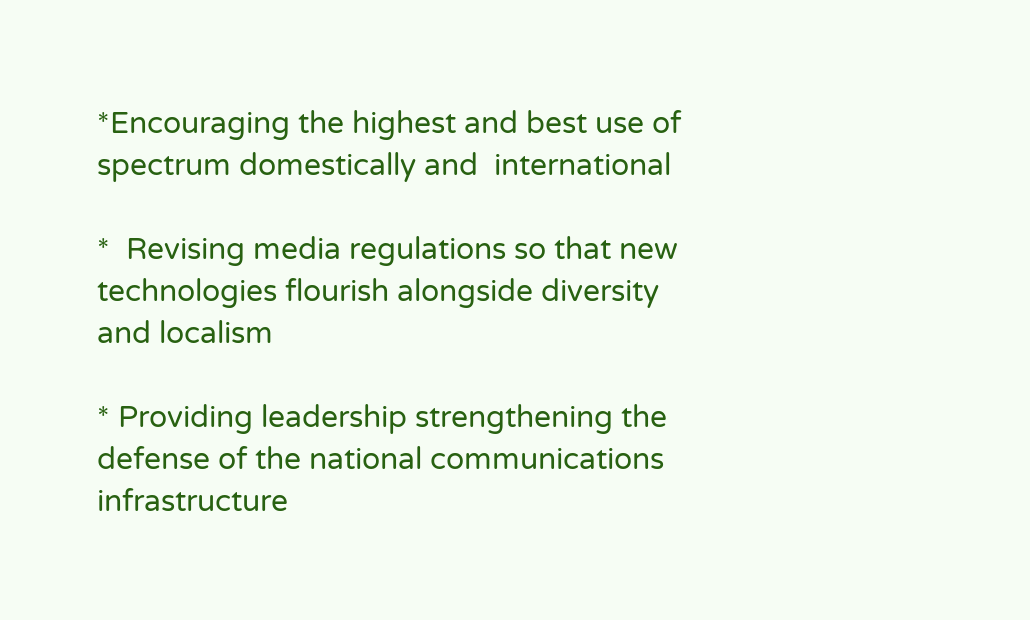*Encouraging the highest and best use of spectrum domestically and  international

*  Revising media regulations so that new technologies flourish alongside diversity and localism

* Providing leadership strengthening the defense of the national communications infrastructure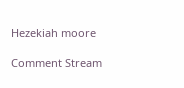Hezekiah moore

Comment Stream